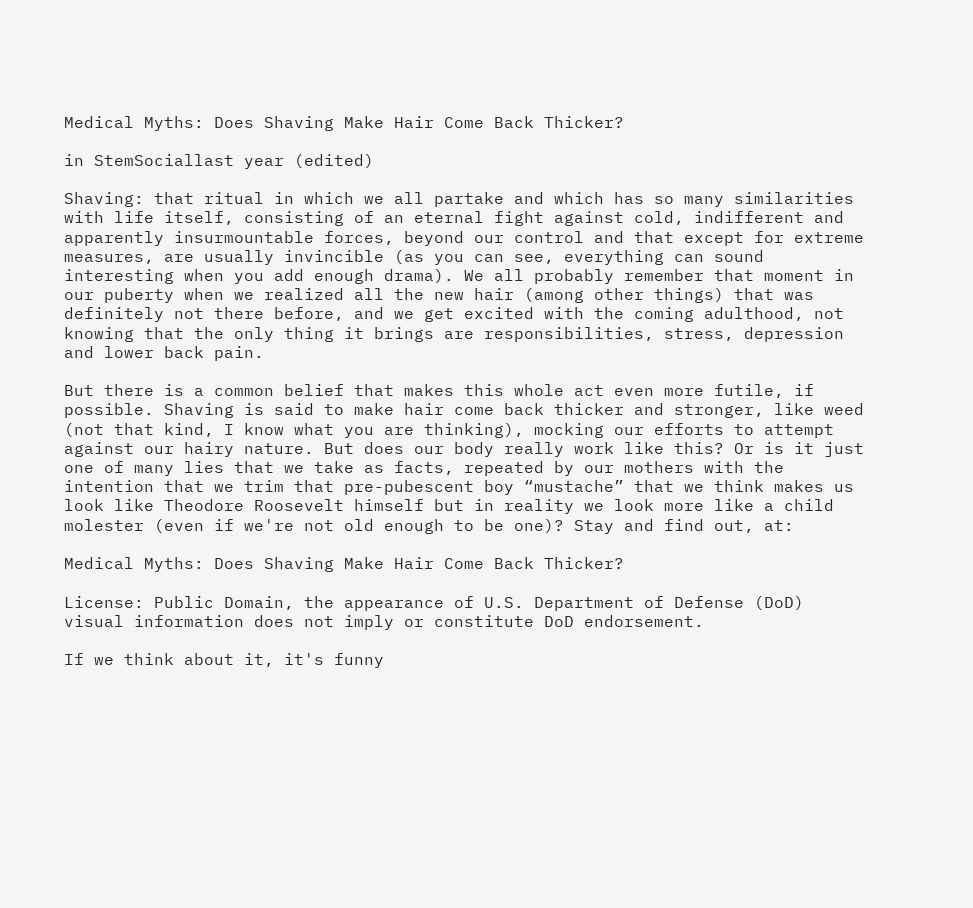Medical Myths: Does Shaving Make Hair Come Back Thicker?

in StemSociallast year (edited)

Shaving: that ritual in which we all partake and which has so many similarities with life itself, consisting of an eternal fight against cold, indifferent and apparently insurmountable forces, beyond our control and that except for extreme measures, are usually invincible (as you can see, everything can sound interesting when you add enough drama). We all probably remember that moment in our puberty when we realized all the new hair (among other things) that was definitely not there before, and we get excited with the coming adulthood, not knowing that the only thing it brings are responsibilities, stress, depression and lower back pain.

But there is a common belief that makes this whole act even more futile, if possible. Shaving is said to make hair come back thicker and stronger, like weed (not that kind, I know what you are thinking), mocking our efforts to attempt against our hairy nature. But does our body really work like this? Or is it just one of many lies that we take as facts, repeated by our mothers with the intention that we trim that pre-pubescent boy “mustache” that we think makes us look like Theodore Roosevelt himself but in reality we look more like a child molester (even if we're not old enough to be one)? Stay and find out, at:

Medical Myths: Does Shaving Make Hair Come Back Thicker?

License: Public Domain, the appearance of U.S. Department of Defense (DoD) visual information does not imply or constitute DoD endorsement.

If we think about it, it's funny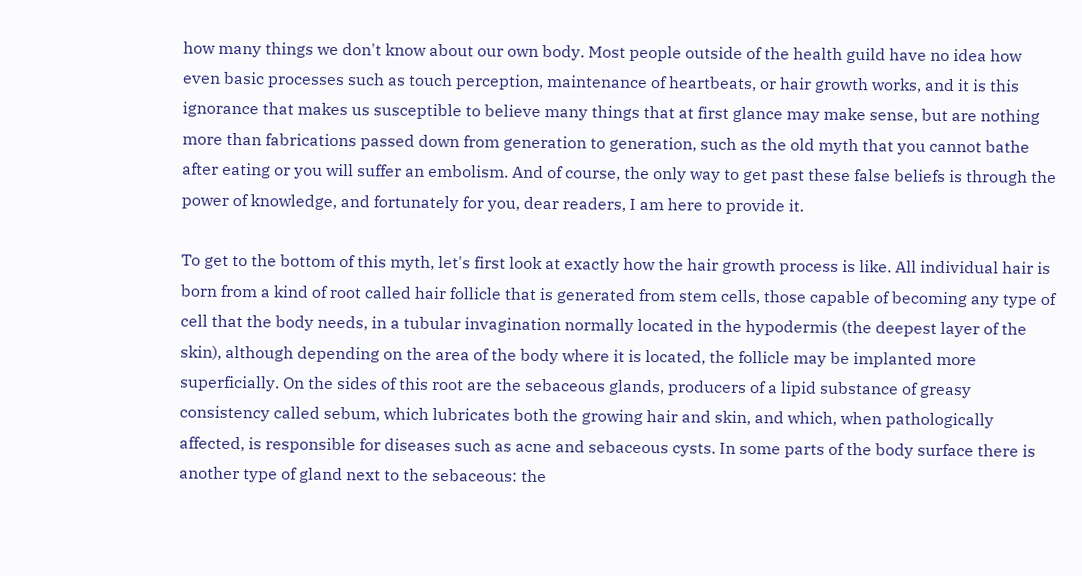how many things we don't know about our own body. Most people outside of the health guild have no idea how even basic processes such as touch perception, maintenance of heartbeats, or hair growth works, and it is this ignorance that makes us susceptible to believe many things that at first glance may make sense, but are nothing more than fabrications passed down from generation to generation, such as the old myth that you cannot bathe after eating or you will suffer an embolism. And of course, the only way to get past these false beliefs is through the power of knowledge, and fortunately for you, dear readers, I am here to provide it.

To get to the bottom of this myth, let's first look at exactly how the hair growth process is like. All individual hair is born from a kind of root called hair follicle that is generated from stem cells, those capable of becoming any type of cell that the body needs, in a tubular invagination normally located in the hypodermis (the deepest layer of the skin), although depending on the area of the body where it is located, the follicle may be implanted more superficially. On the sides of this root are the sebaceous glands, producers of a lipid substance of greasy consistency called sebum, which lubricates both the growing hair and skin, and which, when pathologically affected, is responsible for diseases such as acne and sebaceous cysts. In some parts of the body surface there is another type of gland next to the sebaceous: the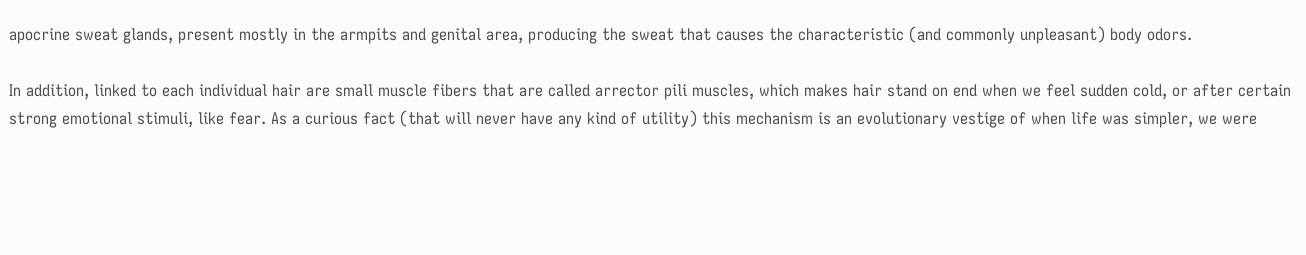apocrine sweat glands, present mostly in the armpits and genital area, producing the sweat that causes the characteristic (and commonly unpleasant) body odors.

In addition, linked to each individual hair are small muscle fibers that are called arrector pili muscles, which makes hair stand on end when we feel sudden cold, or after certain strong emotional stimuli, like fear. As a curious fact (that will never have any kind of utility) this mechanism is an evolutionary vestige of when life was simpler, we were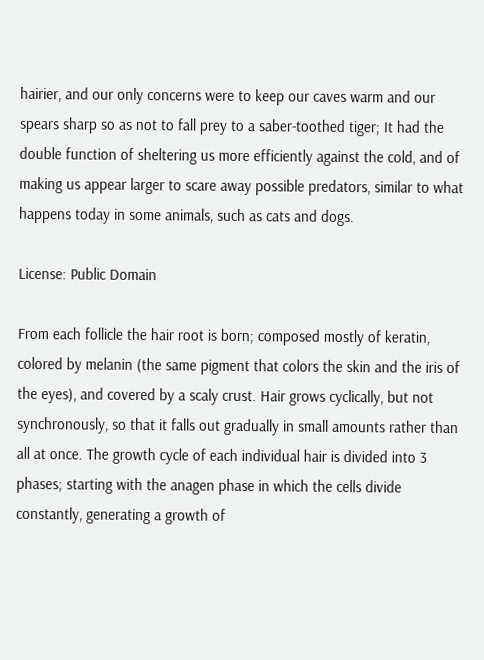hairier, and our only concerns were to keep our caves warm and our spears sharp so as not to fall prey to a saber-toothed tiger; It had the double function of sheltering us more efficiently against the cold, and of making us appear larger to scare away possible predators, similar to what happens today in some animals, such as cats and dogs.

License: Public Domain

From each follicle the hair root is born; composed mostly of keratin, colored by melanin (the same pigment that colors the skin and the iris of the eyes), and covered by a scaly crust. Hair grows cyclically, but not synchronously, so that it falls out gradually in small amounts rather than all at once. The growth cycle of each individual hair is divided into 3 phases; starting with the anagen phase in which the cells divide constantly, generating a growth of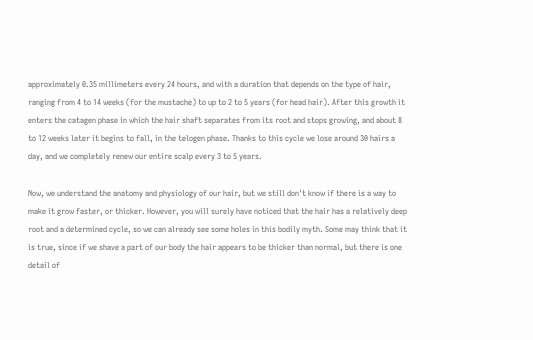approximately 0.35 millimeters every 24 hours, and with a duration that depends on the type of hair, ranging from 4 to 14 weeks (for the mustache) to up to 2 to 5 years (for head hair). After this growth it enters the catagen phase in which the hair shaft separates from its root and stops growing, and about 8 to 12 weeks later it begins to fall, in the telogen phase. Thanks to this cycle we lose around 30 hairs a day, and we completely renew our entire scalp every 3 to 5 years.

Now, we understand the anatomy and physiology of our hair, but we still don't know if there is a way to make it grow faster, or thicker. However, you will surely have noticed that the hair has a relatively deep root and a determined cycle, so we can already see some holes in this bodily myth. Some may think that it is true, since if we shave a part of our body the hair appears to be thicker than normal, but there is one detail of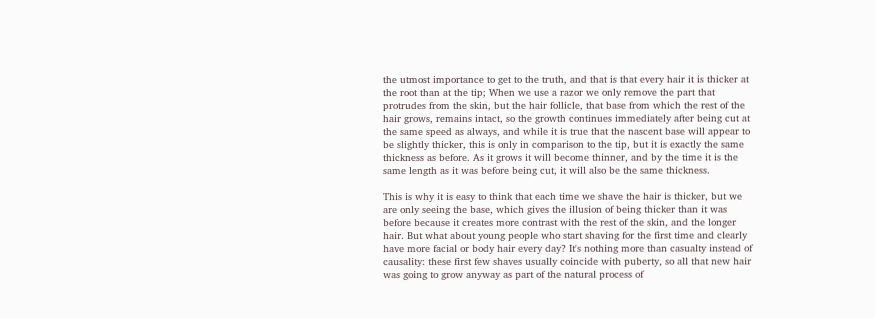the utmost importance to get to the truth, and that is that every hair it is thicker at the root than at the tip; When we use a razor we only remove the part that protrudes from the skin, but the hair follicle, that base from which the rest of the hair grows, remains intact, so the growth continues immediately after being cut at the same speed as always, and while it is true that the nascent base will appear to be slightly thicker, this is only in comparison to the tip, but it is exactly the same thickness as before. As it grows it will become thinner, and by the time it is the same length as it was before being cut, it will also be the same thickness.

This is why it is easy to think that each time we shave the hair is thicker, but we are only seeing the base, which gives the illusion of being thicker than it was before because it creates more contrast with the rest of the skin, and the longer hair. But what about young people who start shaving for the first time and clearly have more facial or body hair every day? It's nothing more than casualty instead of causality: these first few shaves usually coincide with puberty, so all that new hair was going to grow anyway as part of the natural process of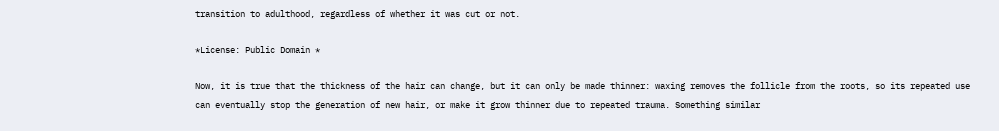transition to adulthood, regardless of whether it was cut or not.

*License: Public Domain *

Now, it is true that the thickness of the hair can change, but it can only be made thinner: waxing removes the follicle from the roots, so its repeated use can eventually stop the generation of new hair, or make it grow thinner due to repeated trauma. Something similar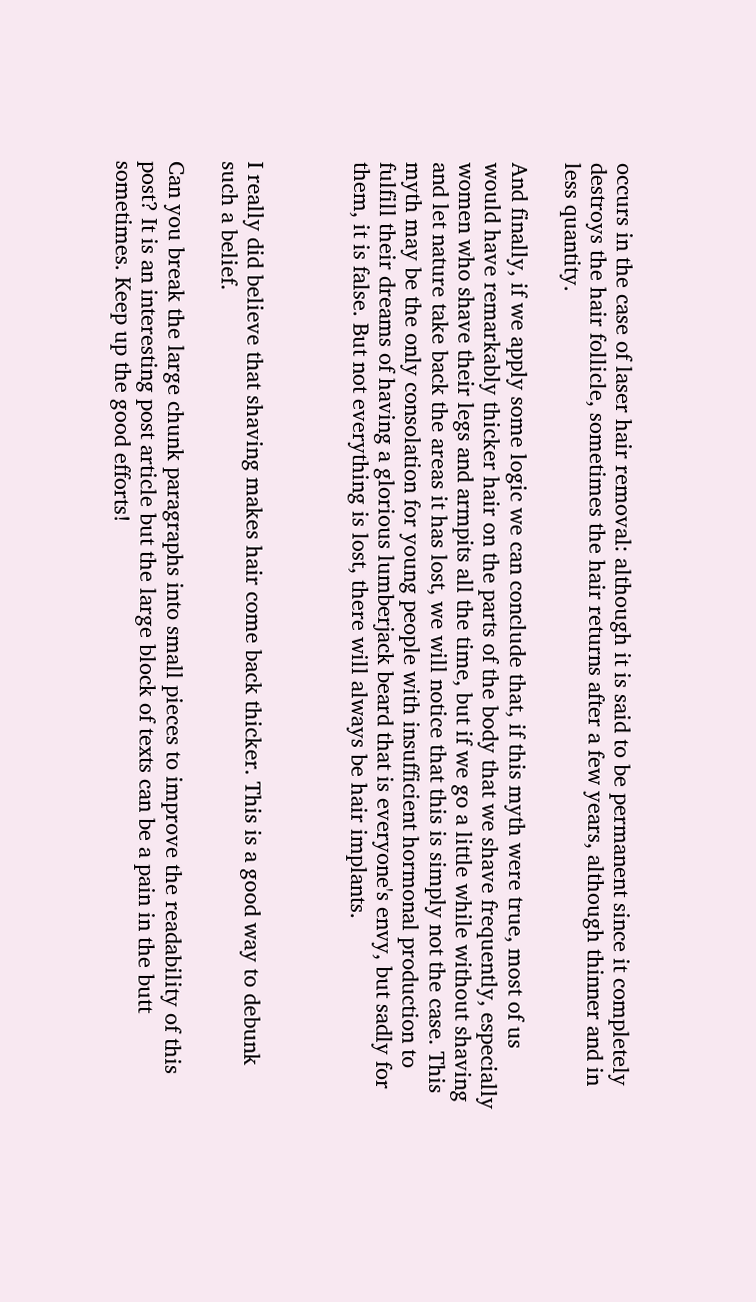occurs in the case of laser hair removal: although it is said to be permanent since it completely destroys the hair follicle, sometimes the hair returns after a few years, although thinner and in less quantity.

And finally, if we apply some logic we can conclude that, if this myth were true, most of us would have remarkably thicker hair on the parts of the body that we shave frequently, especially women who shave their legs and armpits all the time, but if we go a little while without shaving and let nature take back the areas it has lost, we will notice that this is simply not the case. This myth may be the only consolation for young people with insufficient hormonal production to fulfill their dreams of having a glorious lumberjack beard that is everyone's envy, but sadly for them, it is false. But not everything is lost, there will always be hair implants.



I really did believe that shaving makes hair come back thicker. This is a good way to debunk such a belief.

Can you break the large chunk paragraphs into small pieces to improve the readability of this post? It is an interesting post article but the large block of texts can be a pain in the butt sometimes. Keep up the good efforts!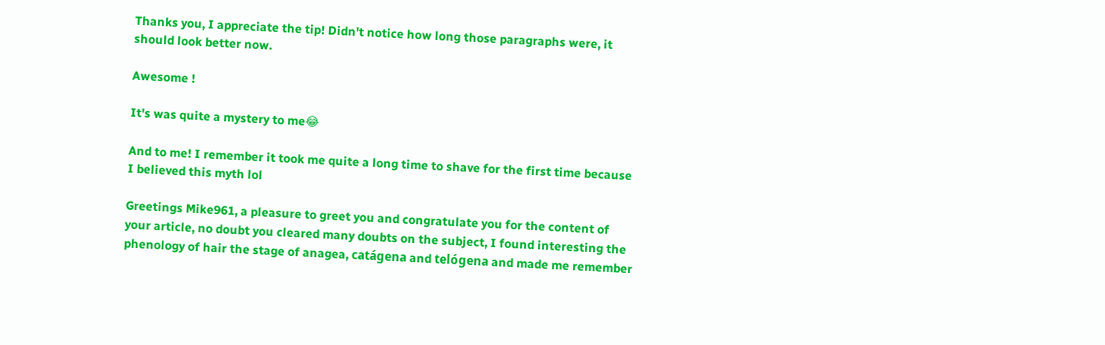Thanks you, I appreciate the tip! Didn't notice how long those paragraphs were, it should look better now.

Awesome !

It's was quite a mystery to me😂

And to me! I remember it took me quite a long time to shave for the first time because I believed this myth lol

Greetings Mike961, a pleasure to greet you and congratulate you for the content of your article, no doubt you cleared many doubts on the subject, I found interesting the phenology of hair the stage of anagea, catágena and telógena and made me remember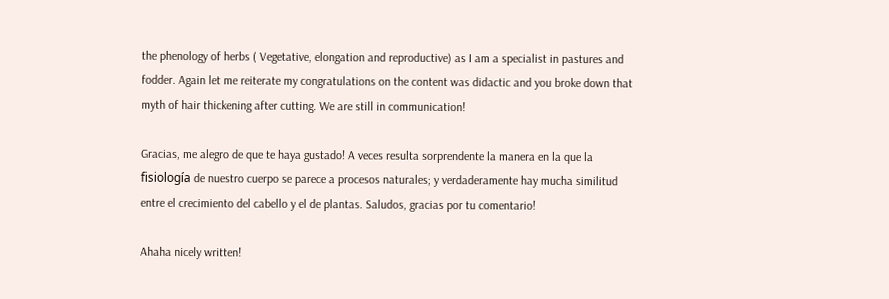the phenology of herbs ( Vegetative, elongation and reproductive) as I am a specialist in pastures and fodder. Again let me reiterate my congratulations on the content was didactic and you broke down that myth of hair thickening after cutting. We are still in communication!

Gracias, me alegro de que te haya gustado! A veces resulta sorprendente la manera en la que la fisiología de nuestro cuerpo se parece a procesos naturales; y verdaderamente hay mucha similitud entre el crecimiento del cabello y el de plantas. Saludos, gracias por tu comentario!

Ahaha nicely written!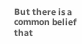But there is a common belief that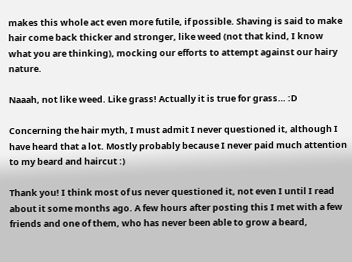makes this whole act even more futile, if possible. Shaving is said to make hair come back thicker and stronger, like weed (not that kind, I know what you are thinking), mocking our efforts to attempt against our hairy nature.

Naaah, not like weed. Like grass! Actually it is true for grass… :D

Concerning the hair myth, I must admit I never questioned it, although I have heard that a lot. Mostly probably because I never paid much attention to my beard and haircut :)

Thank you! I think most of us never questioned it, not even I until I read about it some months ago. A few hours after posting this I met with a few friends and one of them, who has never been able to grow a beard,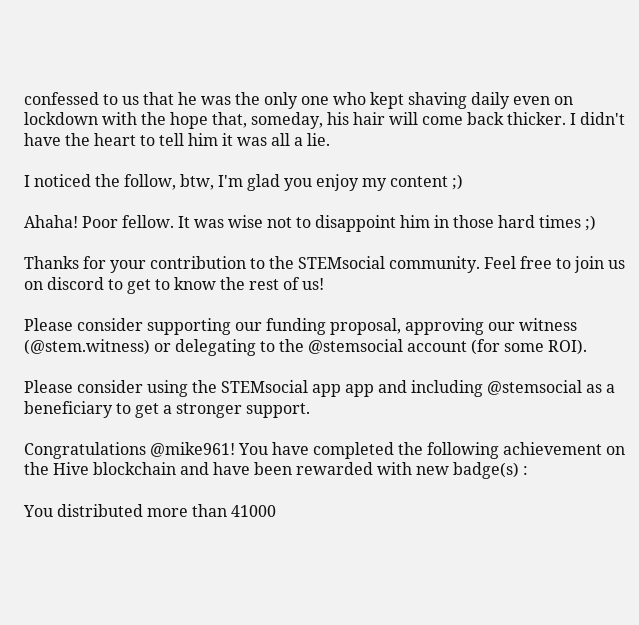confessed to us that he was the only one who kept shaving daily even on lockdown with the hope that, someday, his hair will come back thicker. I didn't have the heart to tell him it was all a lie.

I noticed the follow, btw, I'm glad you enjoy my content ;)

Ahaha! Poor fellow. It was wise not to disappoint him in those hard times ;)

Thanks for your contribution to the STEMsocial community. Feel free to join us on discord to get to know the rest of us!

Please consider supporting our funding proposal, approving our witness (@stem.witness) or delegating to the @stemsocial account (for some ROI).

Please consider using the STEMsocial app app and including @stemsocial as a beneficiary to get a stronger support.

Congratulations @mike961! You have completed the following achievement on the Hive blockchain and have been rewarded with new badge(s) :

You distributed more than 41000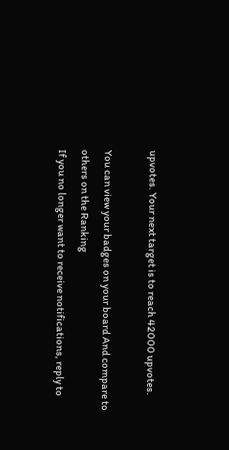upvotes. Your next target is to reach 42000 upvotes.

You can view your badges on your board And compare to others on the Ranking
If you no longer want to receive notifications, reply to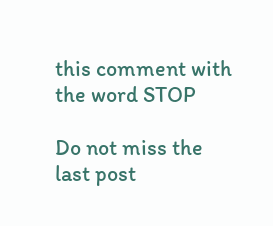this comment with the word STOP

Do not miss the last post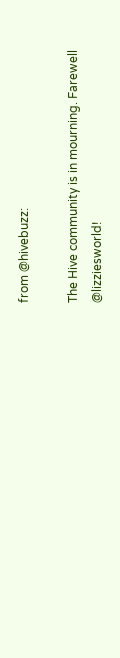from @hivebuzz:

The Hive community is in mourning. Farewell @lizziesworld!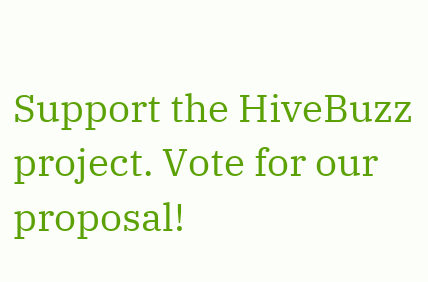Support the HiveBuzz project. Vote for our proposal!